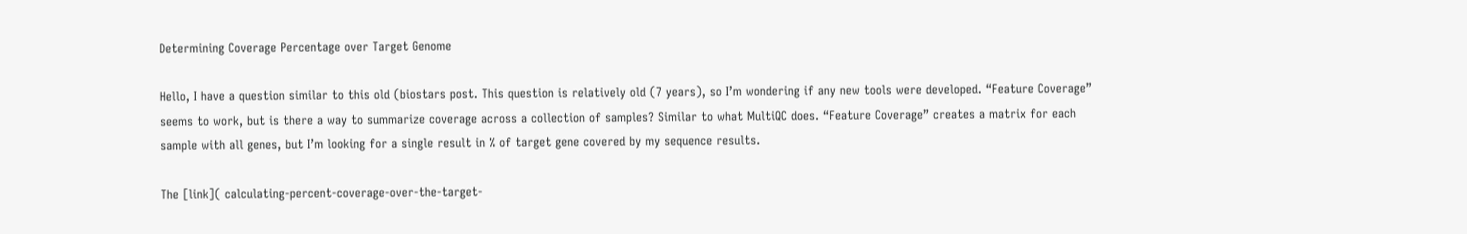Determining Coverage Percentage over Target Genome

Hello, I have a question similar to this old (biostars post. This question is relatively old (7 years), so I’m wondering if any new tools were developed. “Feature Coverage” seems to work, but is there a way to summarize coverage across a collection of samples? Similar to what MultiQC does. “Feature Coverage” creates a matrix for each sample with all genes, but I’m looking for a single result in % of target gene covered by my sequence results.

The [link]( calculating-percent-coverage-over-the-target-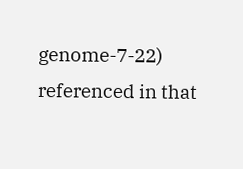genome-7-22) referenced in that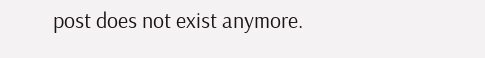post does not exist anymore.